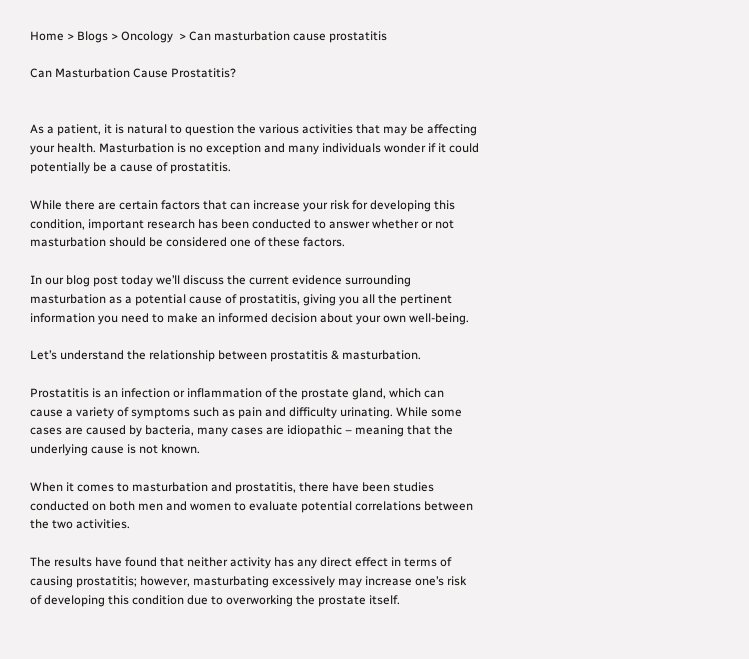Home > Blogs > Oncology  > Can masturbation cause prostatitis

Can Masturbation Cause Prostatitis?


As a patient, it is natural to question the various activities that may be affecting your health. Masturbation is no exception and many individuals wonder if it could potentially be a cause of prostatitis.

While there are certain factors that can increase your risk for developing this condition, important research has been conducted to answer whether or not masturbation should be considered one of these factors.

In our blog post today we’ll discuss the current evidence surrounding masturbation as a potential cause of prostatitis, giving you all the pertinent information you need to make an informed decision about your own well-being.

Let’s understand the relationship between prostatitis & masturbation.

Prostatitis is an infection or inflammation of the prostate gland, which can cause a variety of symptoms such as pain and difficulty urinating. While some cases are caused by bacteria, many cases are idiopathic – meaning that the underlying cause is not known.

When it comes to masturbation and prostatitis, there have been studies conducted on both men and women to evaluate potential correlations between the two activities.

The results have found that neither activity has any direct effect in terms of causing prostatitis; however, masturbating excessively may increase one’s risk of developing this condition due to overworking the prostate itself.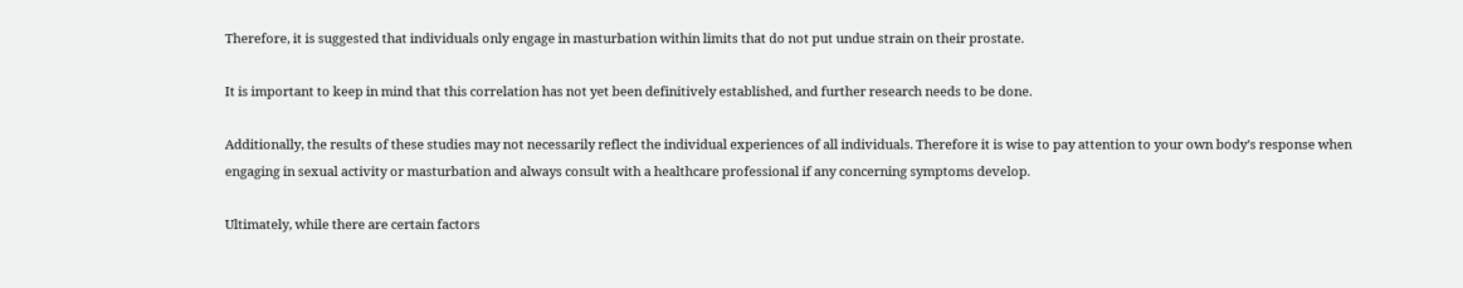Therefore, it is suggested that individuals only engage in masturbation within limits that do not put undue strain on their prostate.

It is important to keep in mind that this correlation has not yet been definitively established, and further research needs to be done.

Additionally, the results of these studies may not necessarily reflect the individual experiences of all individuals. Therefore it is wise to pay attention to your own body’s response when engaging in sexual activity or masturbation and always consult with a healthcare professional if any concerning symptoms develop.

Ultimately, while there are certain factors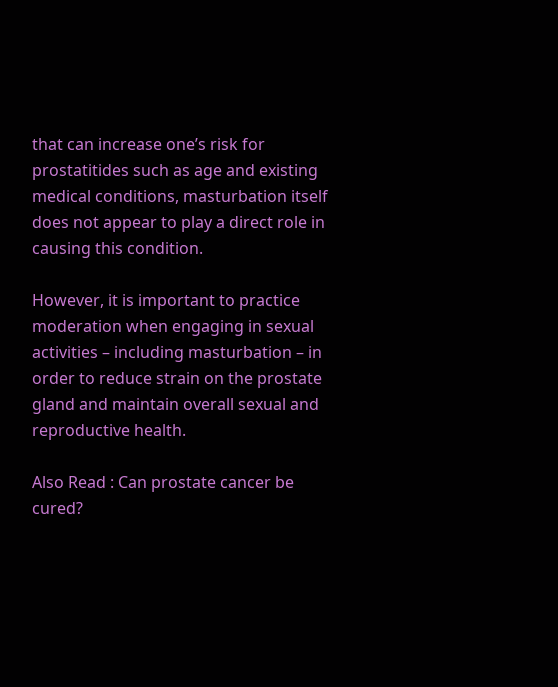that can increase one’s risk for prostatitides such as age and existing medical conditions, masturbation itself does not appear to play a direct role in causing this condition.

However, it is important to practice moderation when engaging in sexual activities – including masturbation – in order to reduce strain on the prostate gland and maintain overall sexual and reproductive health.

Also Read : Can prostate cancer be cured?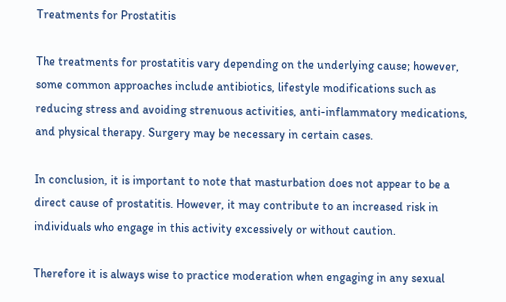Treatments for Prostatitis

The treatments for prostatitis vary depending on the underlying cause; however, some common approaches include antibiotics, lifestyle modifications such as reducing stress and avoiding strenuous activities, anti-inflammatory medications, and physical therapy. Surgery may be necessary in certain cases.

In conclusion, it is important to note that masturbation does not appear to be a direct cause of prostatitis. However, it may contribute to an increased risk in individuals who engage in this activity excessively or without caution.

Therefore it is always wise to practice moderation when engaging in any sexual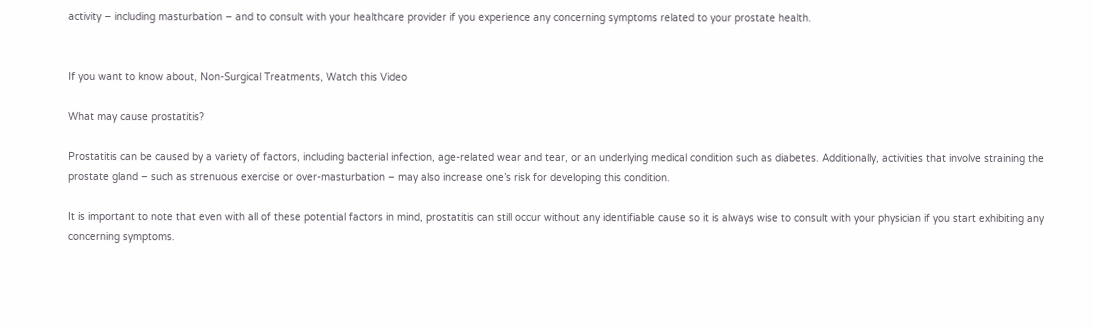activity – including masturbation – and to consult with your healthcare provider if you experience any concerning symptoms related to your prostate health.


If you want to know about, Non-Surgical Treatments, Watch this Video

What may cause prostatitis?

Prostatitis can be caused by a variety of factors, including bacterial infection, age-related wear and tear, or an underlying medical condition such as diabetes. Additionally, activities that involve straining the prostate gland – such as strenuous exercise or over-masturbation – may also increase one’s risk for developing this condition.

It is important to note that even with all of these potential factors in mind, prostatitis can still occur without any identifiable cause so it is always wise to consult with your physician if you start exhibiting any concerning symptoms.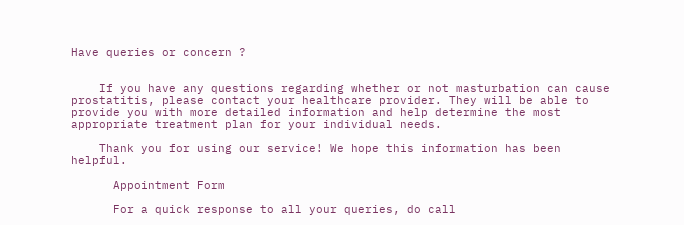Have queries or concern ?


    If you have any questions regarding whether or not masturbation can cause prostatitis, please contact your healthcare provider. They will be able to provide you with more detailed information and help determine the most appropriate treatment plan for your individual needs.

    Thank you for using our service! We hope this information has been helpful.

      Appointment Form

      For a quick response to all your queries, do call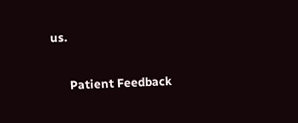us.

      Patient Feedback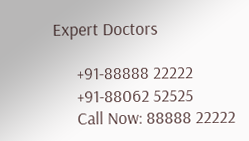Expert Doctors

      +91-88888 22222
      +91-88062 52525
      Call Now: 88888 22222